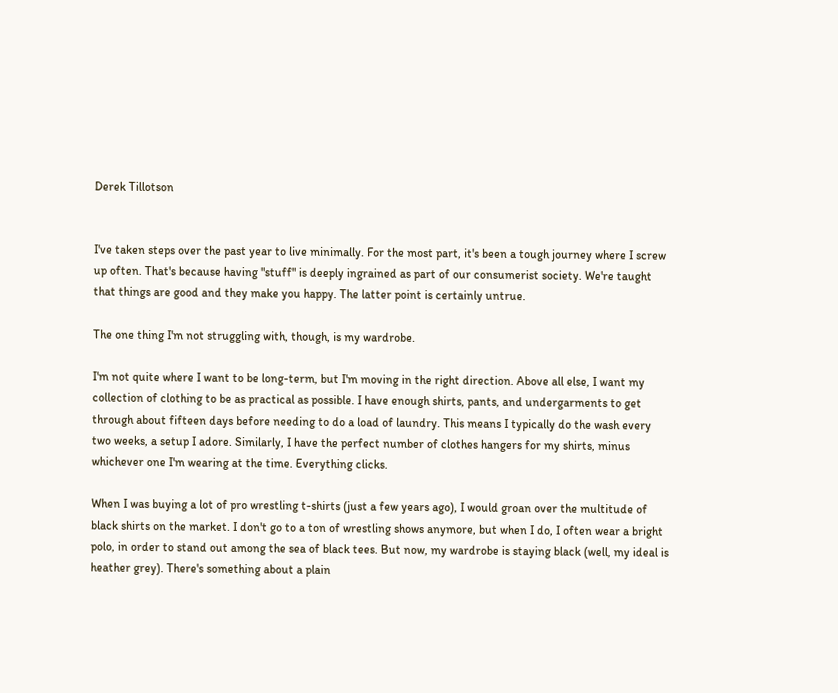Derek Tillotson


I've taken steps over the past year to live minimally. For the most part, it's been a tough journey where I screw up often. That's because having "stuff" is deeply ingrained as part of our consumerist society. We're taught that things are good and they make you happy. The latter point is certainly untrue.

The one thing I'm not struggling with, though, is my wardrobe.

I'm not quite where I want to be long-term, but I'm moving in the right direction. Above all else, I want my collection of clothing to be as practical as possible. I have enough shirts, pants, and undergarments to get through about fifteen days before needing to do a load of laundry. This means I typically do the wash every two weeks, a setup I adore. Similarly, I have the perfect number of clothes hangers for my shirts, minus whichever one I'm wearing at the time. Everything clicks.

When I was buying a lot of pro wrestling t-shirts (just a few years ago), I would groan over the multitude of black shirts on the market. I don't go to a ton of wrestling shows anymore, but when I do, I often wear a bright polo, in order to stand out among the sea of black tees. But now, my wardrobe is staying black (well, my ideal is heather grey). There's something about a plain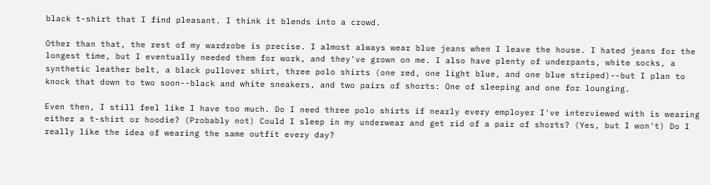black t-shirt that I find pleasant. I think it blends into a crowd.

Other than that, the rest of my wardrobe is precise. I almost always wear blue jeans when I leave the house. I hated jeans for the longest time, but I eventually needed them for work, and they've grown on me. I also have plenty of underpants, white socks, a synthetic leather belt, a black pullover shirt, three polo shirts (one red, one light blue, and one blue striped)--but I plan to knock that down to two soon--black and white sneakers, and two pairs of shorts: One of sleeping and one for lounging.

Even then, I still feel like I have too much. Do I need three polo shirts if nearly every employer I've interviewed with is wearing either a t-shirt or hoodie? (Probably not) Could I sleep in my underwear and get rid of a pair of shorts? (Yes, but I won't) Do I really like the idea of wearing the same outfit every day?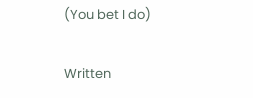(You bet I do)

Written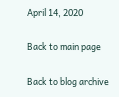April 14, 2020

Back to main page

Back to blog archive